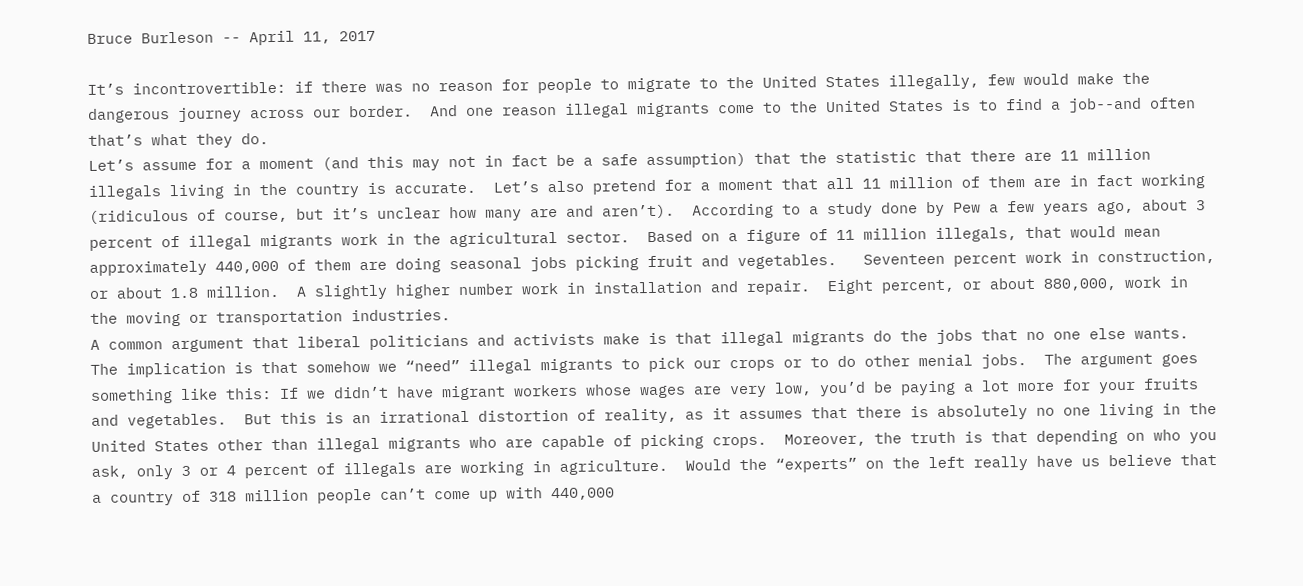Bruce Burleson -- April 11, 2017

It’s incontrovertible: if there was no reason for people to migrate to the United States illegally, few would make the dangerous journey across our border.  And one reason illegal migrants come to the United States is to find a job--and often that’s what they do.
Let’s assume for a moment (and this may not in fact be a safe assumption) that the statistic that there are 11 million illegals living in the country is accurate.  Let’s also pretend for a moment that all 11 million of them are in fact working (ridiculous of course, but it’s unclear how many are and aren’t).  According to a study done by Pew a few years ago, about 3 percent of illegal migrants work in the agricultural sector.  Based on a figure of 11 million illegals, that would mean approximately 440,000 of them are doing seasonal jobs picking fruit and vegetables.   Seventeen percent work in construction, or about 1.8 million.  A slightly higher number work in installation and repair.  Eight percent, or about 880,000, work in the moving or transportation industries.
A common argument that liberal politicians and activists make is that illegal migrants do the jobs that no one else wants.  The implication is that somehow we “need” illegal migrants to pick our crops or to do other menial jobs.  The argument goes something like this: If we didn’t have migrant workers whose wages are very low, you’d be paying a lot more for your fruits and vegetables.  But this is an irrational distortion of reality, as it assumes that there is absolutely no one living in the United States other than illegal migrants who are capable of picking crops.  Moreover, the truth is that depending on who you ask, only 3 or 4 percent of illegals are working in agriculture.  Would the “experts” on the left really have us believe that a country of 318 million people can’t come up with 440,000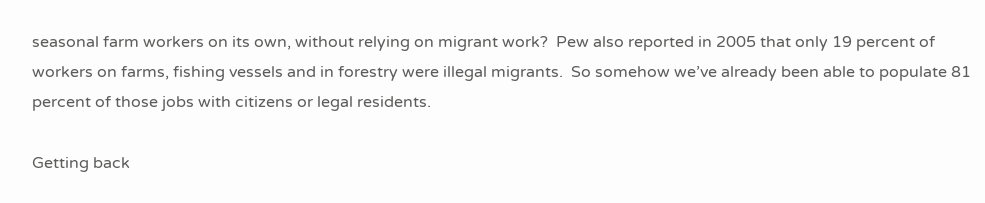seasonal farm workers on its own, without relying on migrant work?  Pew also reported in 2005 that only 19 percent of workers on farms, fishing vessels and in forestry were illegal migrants.  So somehow we’ve already been able to populate 81 percent of those jobs with citizens or legal residents.

Getting back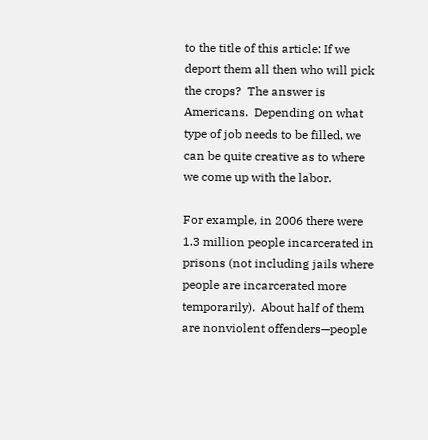to the title of this article: If we deport them all then who will pick the crops?  The answer is Americans.  Depending on what type of job needs to be filled, we can be quite creative as to where we come up with the labor.

For example, in 2006 there were 1.3 million people incarcerated in prisons (not including jails where people are incarcerated more temporarily).  About half of them are nonviolent offenders—people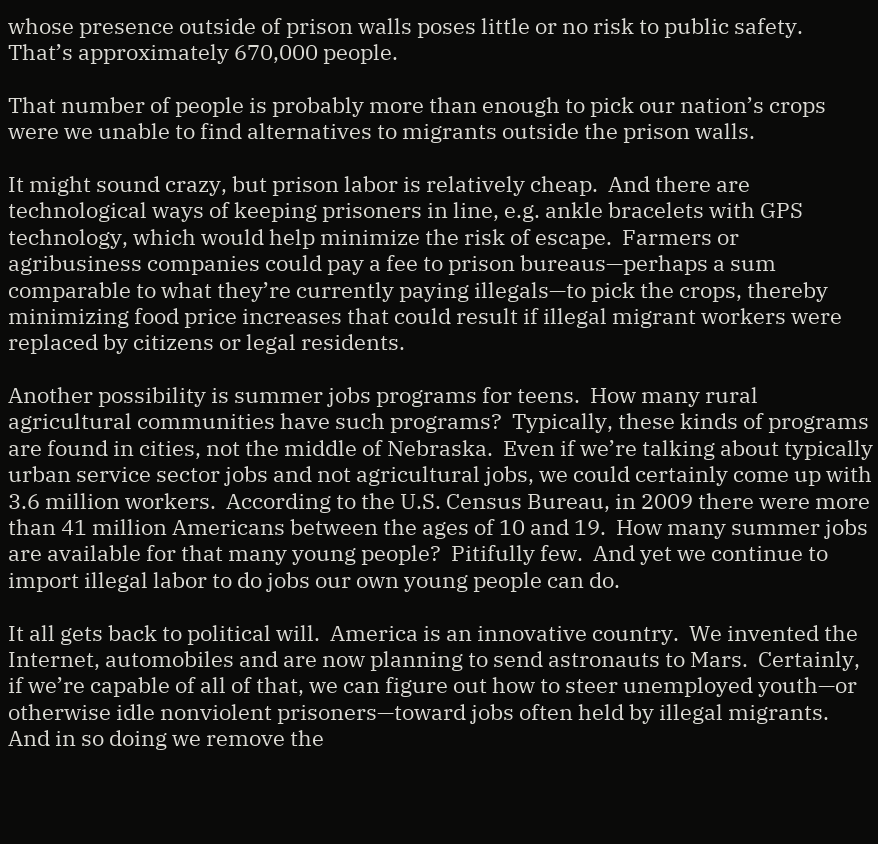whose presence outside of prison walls poses little or no risk to public safety.  That’s approximately 670,000 people.

That number of people is probably more than enough to pick our nation’s crops were we unable to find alternatives to migrants outside the prison walls.

It might sound crazy, but prison labor is relatively cheap.  And there are technological ways of keeping prisoners in line, e.g. ankle bracelets with GPS technology, which would help minimize the risk of escape.  Farmers or agribusiness companies could pay a fee to prison bureaus—perhaps a sum comparable to what they’re currently paying illegals—to pick the crops, thereby minimizing food price increases that could result if illegal migrant workers were replaced by citizens or legal residents.

Another possibility is summer jobs programs for teens.  How many rural agricultural communities have such programs?  Typically, these kinds of programs are found in cities, not the middle of Nebraska.  Even if we’re talking about typically urban service sector jobs and not agricultural jobs, we could certainly come up with 3.6 million workers.  According to the U.S. Census Bureau, in 2009 there were more than 41 million Americans between the ages of 10 and 19.  How many summer jobs are available for that many young people?  Pitifully few.  And yet we continue to import illegal labor to do jobs our own young people can do.

It all gets back to political will.  America is an innovative country.  We invented the Internet, automobiles and are now planning to send astronauts to Mars.  Certainly, if we’re capable of all of that, we can figure out how to steer unemployed youth—or otherwise idle nonviolent prisoners—toward jobs often held by illegal migrants.  And in so doing we remove the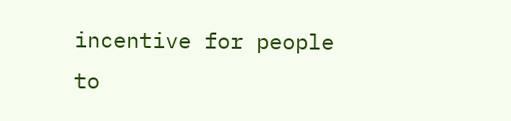incentive for people to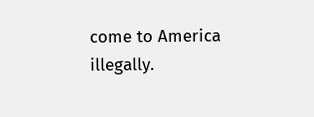come to America illegally.